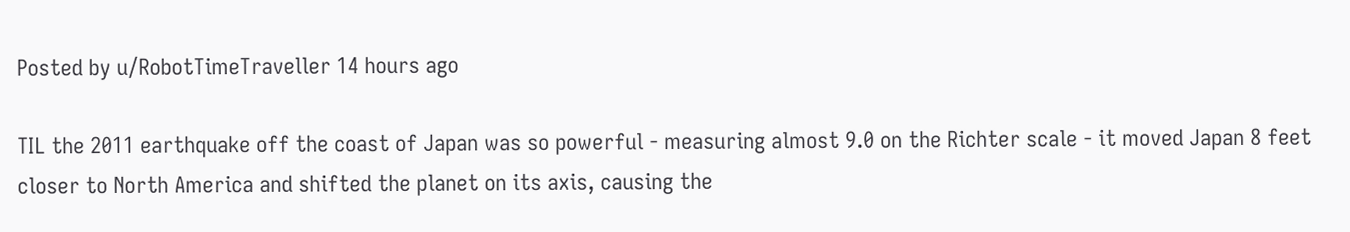Posted by u/RobotTimeTraveller 14 hours ago

TIL the 2011 earthquake off the coast of Japan was so powerful - measuring almost 9.0 on the Richter scale - it moved Japan 8 feet closer to North America and shifted the planet on its axis, causing the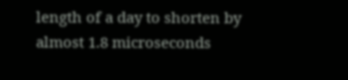length of a day to shorten by almost 1.8 microseconds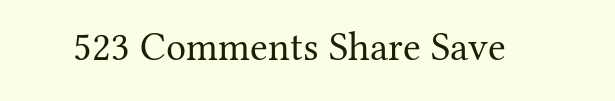523 Comments Share Save